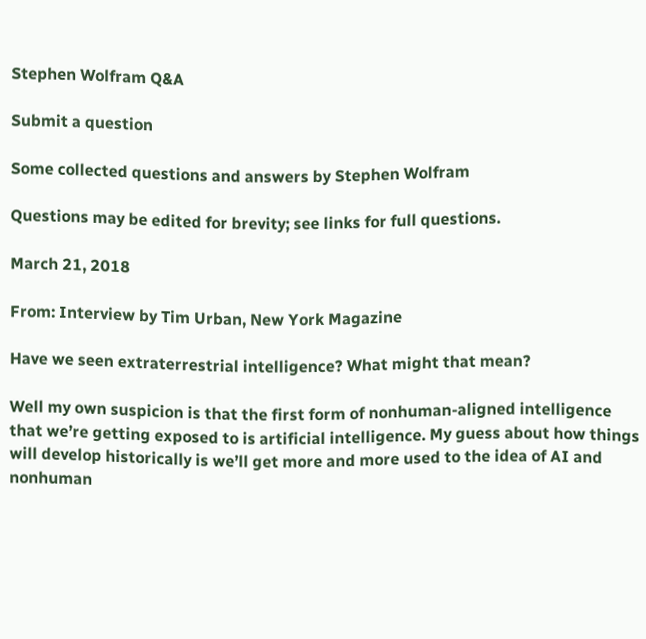Stephen Wolfram Q&A

Submit a question

Some collected questions and answers by Stephen Wolfram

Questions may be edited for brevity; see links for full questions.

March 21, 2018

From: Interview by Tim Urban, New York Magazine

Have we seen extraterrestrial intelligence? What might that mean?

Well my own suspicion is that the first form of nonhuman-aligned intelligence that we’re getting exposed to is artificial intelligence. My guess about how things will develop historically is we’ll get more and more used to the idea of AI and nonhuman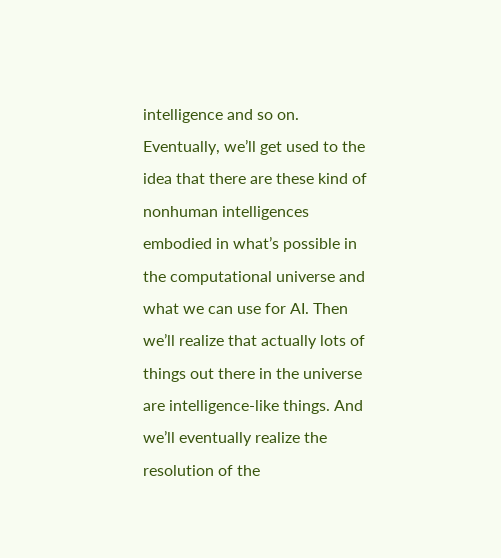intelligence and so on. Eventually, we’ll get used to the idea that there are these kind of nonhuman intelligences embodied in what’s possible in the computational universe and what we can use for AI. Then we’ll realize that actually lots of things out there in the universe are intelligence-like things. And we’ll eventually realize the resolution of the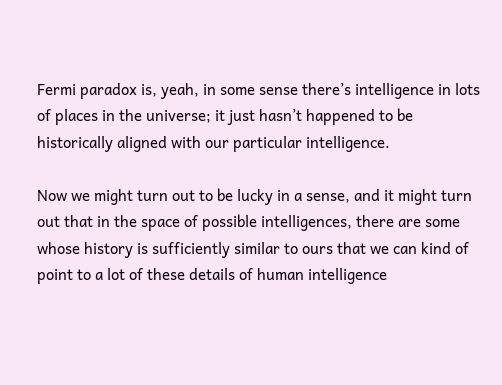Fermi paradox is, yeah, in some sense there’s intelligence in lots of places in the universe; it just hasn’t happened to be historically aligned with our particular intelligence.

Now we might turn out to be lucky in a sense, and it might turn out that in the space of possible intelligences, there are some whose history is sufficiently similar to ours that we can kind of point to a lot of these details of human intelligence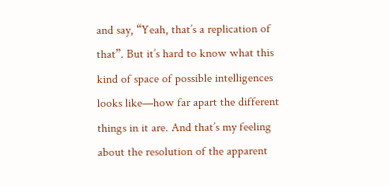and say, “Yeah, that’s a replication of that”. But it’s hard to know what this kind of space of possible intelligences looks like—how far apart the different things in it are. And that’s my feeling about the resolution of the apparent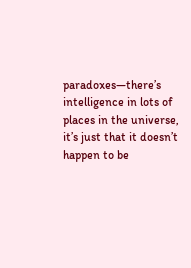paradoxes—there’s intelligence in lots of places in the universe, it’s just that it doesn’t happen to be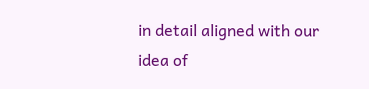in detail aligned with our idea of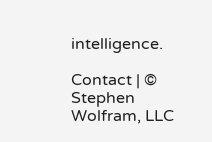intelligence.

Contact | © Stephen Wolfram, LLC